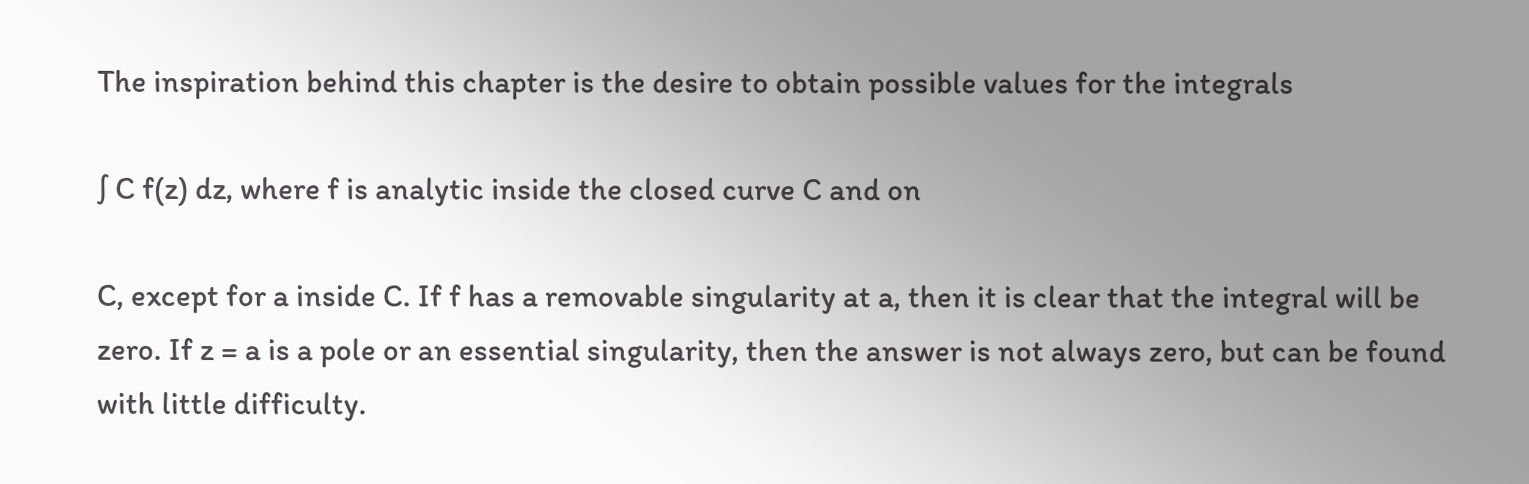The inspiration behind this chapter is the desire to obtain possible values for the integrals

∫ C f(z) dz, where f is analytic inside the closed curve C and on

C, except for a inside C. If f has a removable singularity at a, then it is clear that the integral will be zero. If z = a is a pole or an essential singularity, then the answer is not always zero, but can be found with little difficulty.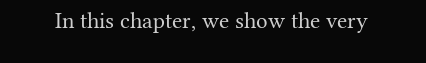In this chapter, we show the very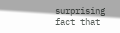surprising fact that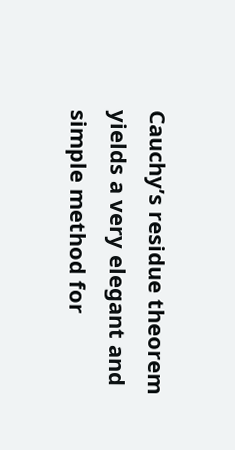Cauchy’s residue theorem yields a very elegant and simple method for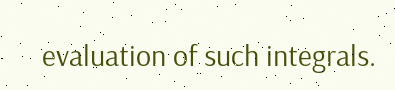evaluation of such integrals.